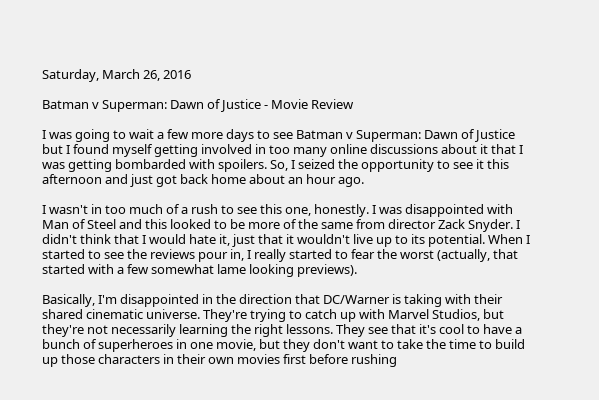Saturday, March 26, 2016

Batman v Superman: Dawn of Justice - Movie Review

I was going to wait a few more days to see Batman v Superman: Dawn of Justice but I found myself getting involved in too many online discussions about it that I was getting bombarded with spoilers. So, I seized the opportunity to see it this afternoon and just got back home about an hour ago.

I wasn't in too much of a rush to see this one, honestly. I was disappointed with Man of Steel and this looked to be more of the same from director Zack Snyder. I didn't think that I would hate it, just that it wouldn't live up to its potential. When I started to see the reviews pour in, I really started to fear the worst (actually, that started with a few somewhat lame looking previews).

Basically, I'm disappointed in the direction that DC/Warner is taking with their shared cinematic universe. They're trying to catch up with Marvel Studios, but they're not necessarily learning the right lessons. They see that it's cool to have a bunch of superheroes in one movie, but they don't want to take the time to build up those characters in their own movies first before rushing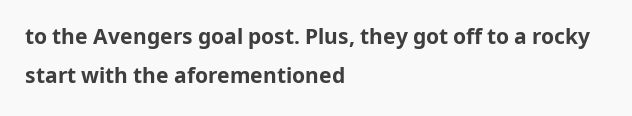to the Avengers goal post. Plus, they got off to a rocky start with the aforementioned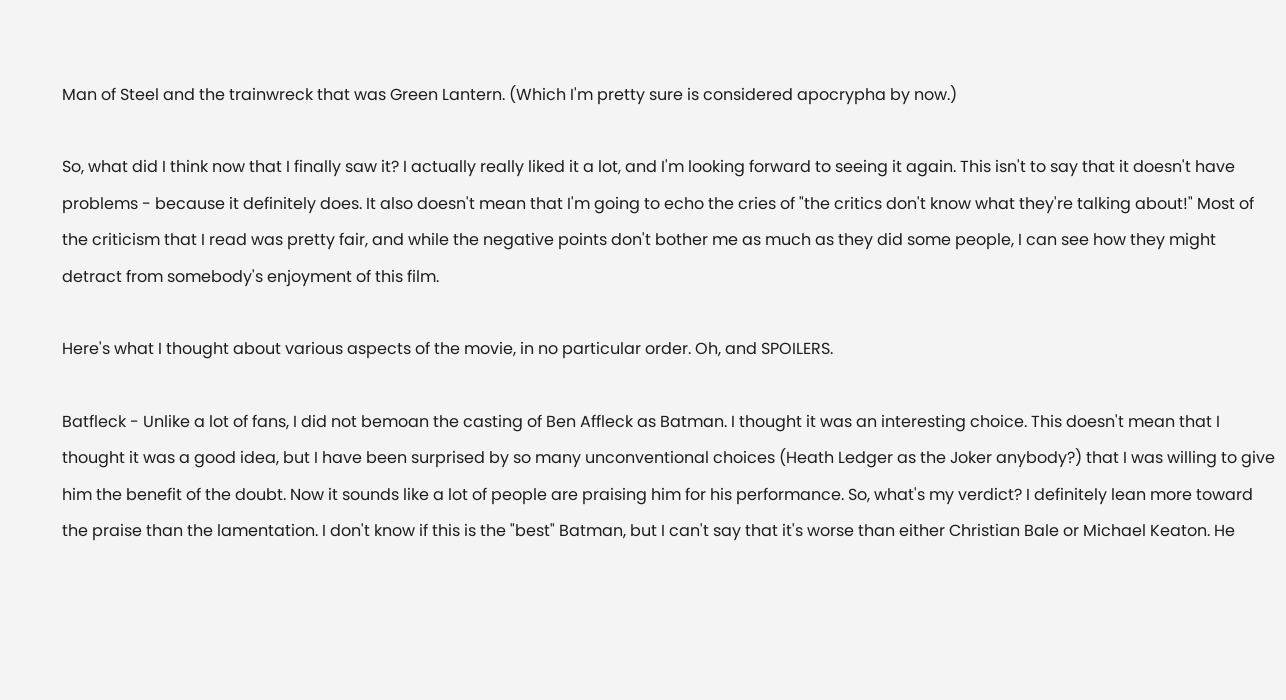Man of Steel and the trainwreck that was Green Lantern. (Which I'm pretty sure is considered apocrypha by now.)

So, what did I think now that I finally saw it? I actually really liked it a lot, and I'm looking forward to seeing it again. This isn't to say that it doesn't have problems - because it definitely does. It also doesn't mean that I'm going to echo the cries of "the critics don't know what they're talking about!" Most of the criticism that I read was pretty fair, and while the negative points don't bother me as much as they did some people, I can see how they might detract from somebody's enjoyment of this film.

Here's what I thought about various aspects of the movie, in no particular order. Oh, and SPOILERS.

Batfleck - Unlike a lot of fans, I did not bemoan the casting of Ben Affleck as Batman. I thought it was an interesting choice. This doesn't mean that I thought it was a good idea, but I have been surprised by so many unconventional choices (Heath Ledger as the Joker anybody?) that I was willing to give him the benefit of the doubt. Now it sounds like a lot of people are praising him for his performance. So, what's my verdict? I definitely lean more toward the praise than the lamentation. I don't know if this is the "best" Batman, but I can't say that it's worse than either Christian Bale or Michael Keaton. He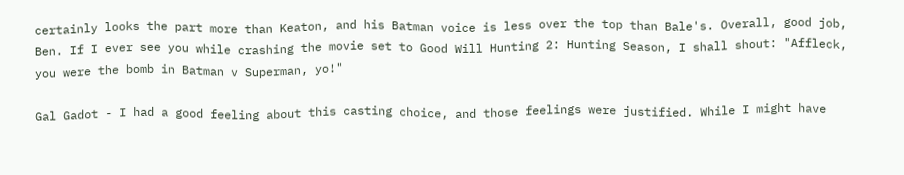certainly looks the part more than Keaton, and his Batman voice is less over the top than Bale's. Overall, good job, Ben. If I ever see you while crashing the movie set to Good Will Hunting 2: Hunting Season, I shall shout: "Affleck, you were the bomb in Batman v Superman, yo!"

Gal Gadot - I had a good feeling about this casting choice, and those feelings were justified. While I might have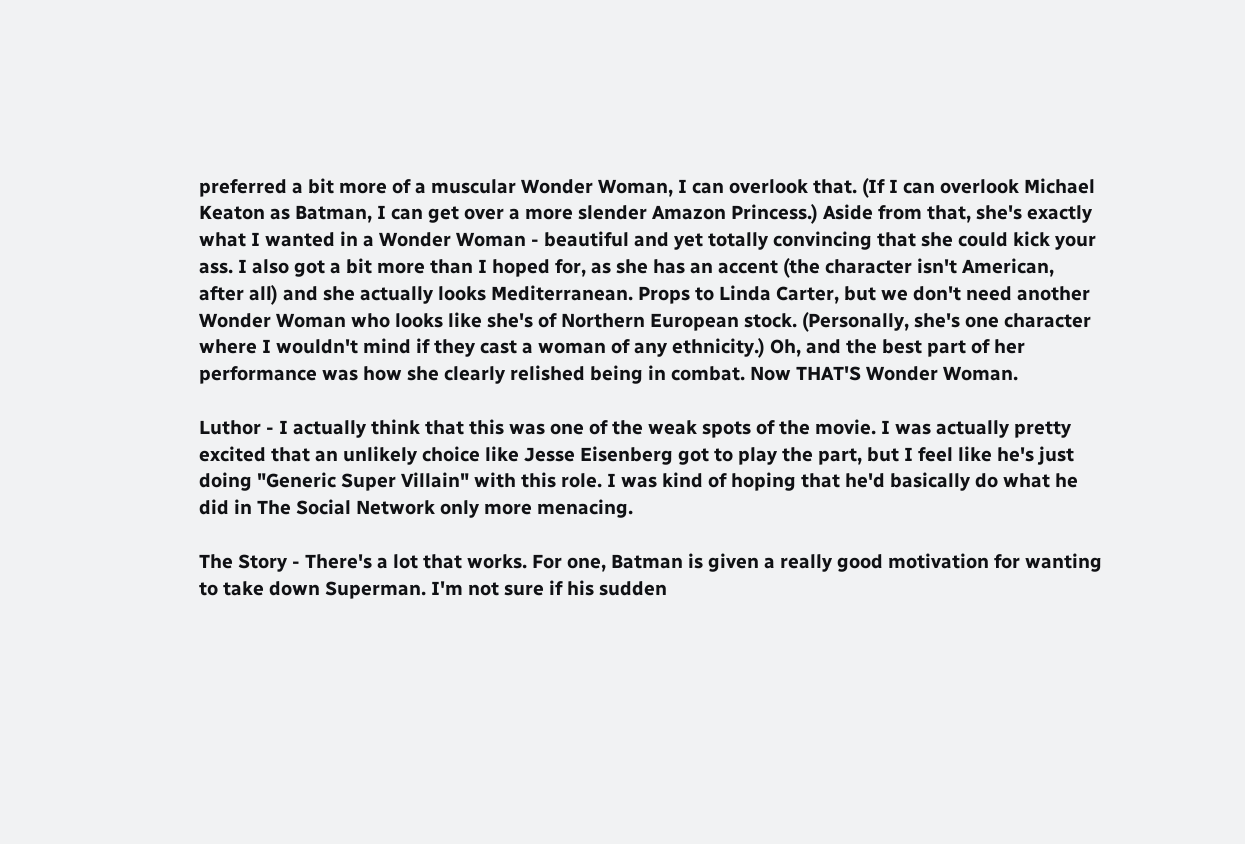preferred a bit more of a muscular Wonder Woman, I can overlook that. (If I can overlook Michael Keaton as Batman, I can get over a more slender Amazon Princess.) Aside from that, she's exactly what I wanted in a Wonder Woman - beautiful and yet totally convincing that she could kick your ass. I also got a bit more than I hoped for, as she has an accent (the character isn't American, after all) and she actually looks Mediterranean. Props to Linda Carter, but we don't need another Wonder Woman who looks like she's of Northern European stock. (Personally, she's one character where I wouldn't mind if they cast a woman of any ethnicity.) Oh, and the best part of her performance was how she clearly relished being in combat. Now THAT'S Wonder Woman.

Luthor - I actually think that this was one of the weak spots of the movie. I was actually pretty excited that an unlikely choice like Jesse Eisenberg got to play the part, but I feel like he's just doing "Generic Super Villain" with this role. I was kind of hoping that he'd basically do what he did in The Social Network only more menacing.

The Story - There's a lot that works. For one, Batman is given a really good motivation for wanting to take down Superman. I'm not sure if his sudden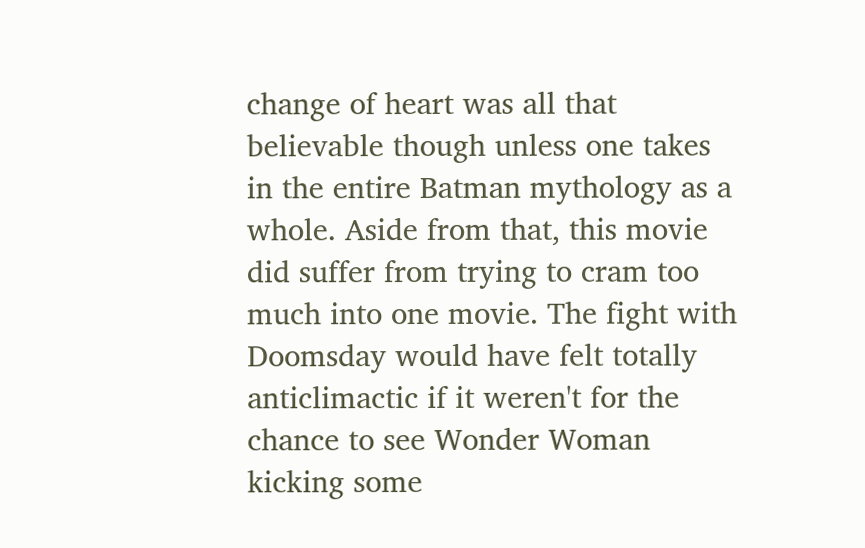change of heart was all that believable though unless one takes in the entire Batman mythology as a whole. Aside from that, this movie did suffer from trying to cram too much into one movie. The fight with Doomsday would have felt totally anticlimactic if it weren't for the chance to see Wonder Woman kicking some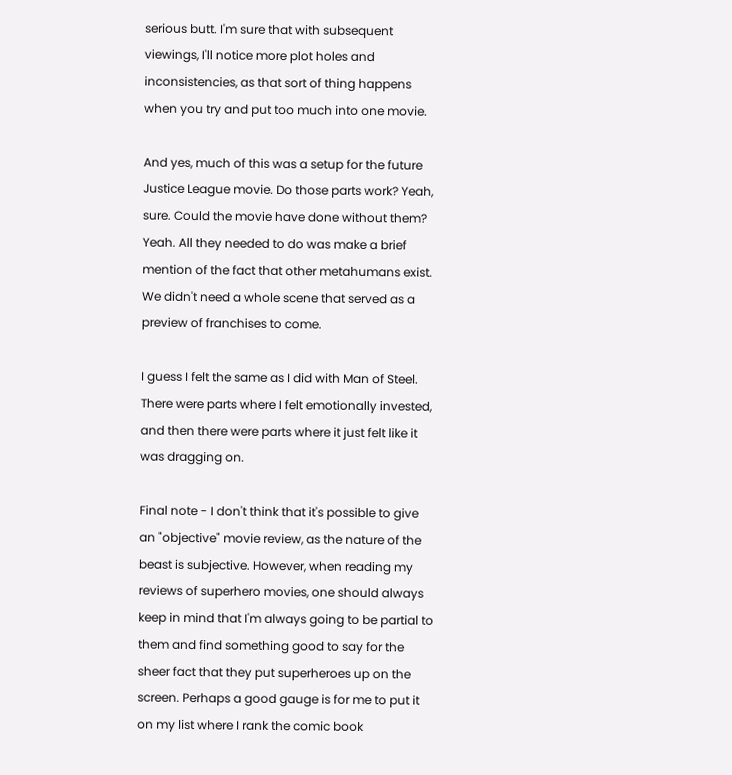serious butt. I'm sure that with subsequent viewings, I'll notice more plot holes and inconsistencies, as that sort of thing happens when you try and put too much into one movie.

And yes, much of this was a setup for the future Justice League movie. Do those parts work? Yeah, sure. Could the movie have done without them? Yeah. All they needed to do was make a brief mention of the fact that other metahumans exist. We didn't need a whole scene that served as a preview of franchises to come.

I guess I felt the same as I did with Man of Steel. There were parts where I felt emotionally invested, and then there were parts where it just felt like it was dragging on.

Final note - I don't think that it's possible to give an "objective" movie review, as the nature of the beast is subjective. However, when reading my reviews of superhero movies, one should always keep in mind that I'm always going to be partial to them and find something good to say for the sheer fact that they put superheroes up on the screen. Perhaps a good gauge is for me to put it on my list where I rank the comic book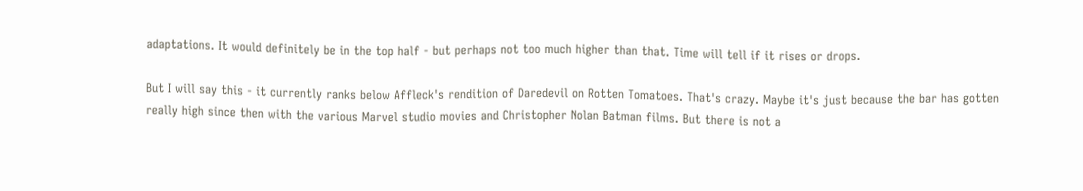adaptations. It would definitely be in the top half - but perhaps not too much higher than that. Time will tell if it rises or drops.

But I will say this - it currently ranks below Affleck's rendition of Daredevil on Rotten Tomatoes. That's crazy. Maybe it's just because the bar has gotten really high since then with the various Marvel studio movies and Christopher Nolan Batman films. But there is not a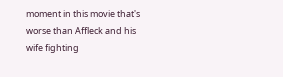moment in this movie that's worse than Affleck and his wife fighting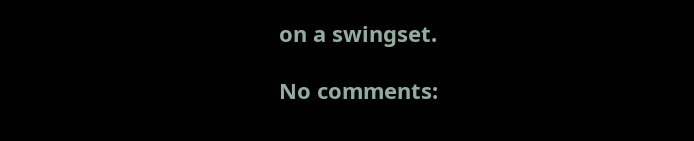on a swingset.

No comments: